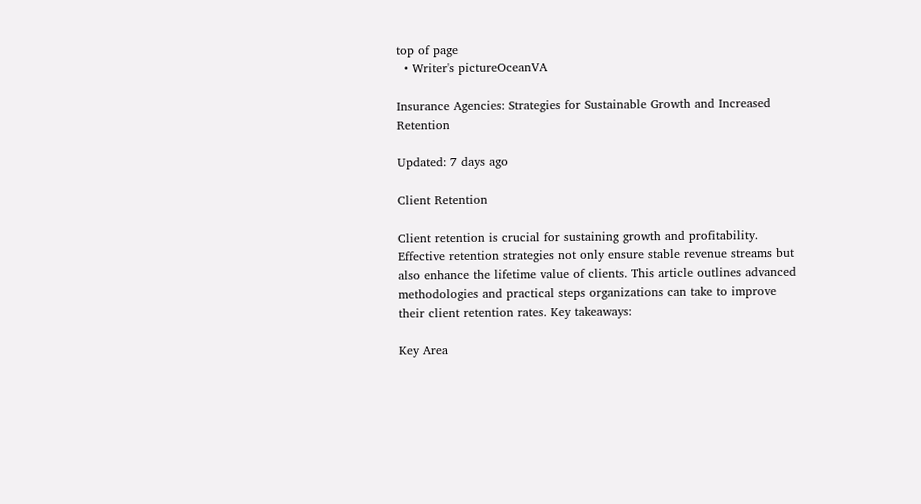top of page
  • Writer's pictureOceanVA

Insurance Agencies: Strategies for Sustainable Growth and Increased Retention

Updated: 7 days ago

Client Retention

Client retention is crucial for sustaining growth and profitability. Effective retention strategies not only ensure stable revenue streams but also enhance the lifetime value of clients. This article outlines advanced methodologies and practical steps organizations can take to improve their client retention rates. Key takeaways:

Key Area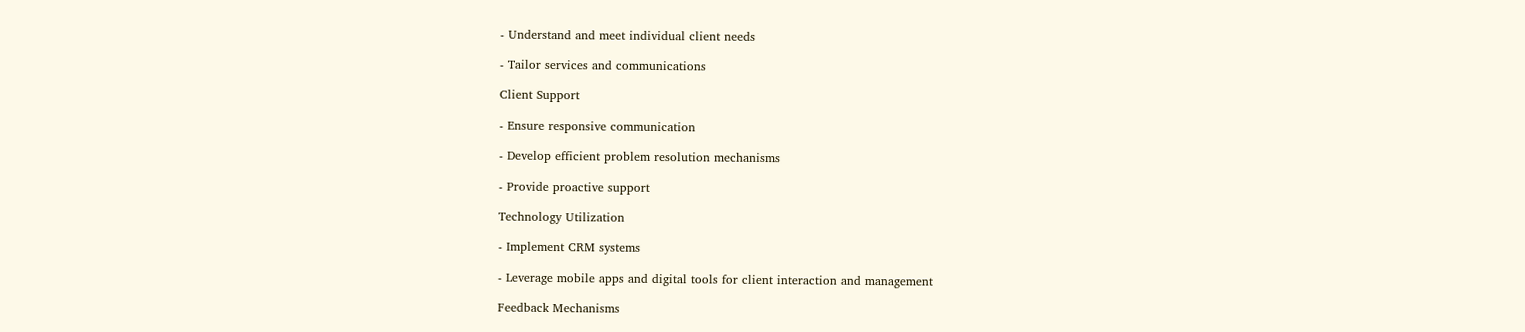- Understand and meet individual client needs

- Tailor services and communications

Client Support

- Ensure responsive communication

- Develop efficient problem resolution mechanisms

- Provide proactive support

Technology Utilization

- Implement CRM systems

- Leverage mobile apps and digital tools for client interaction and management

Feedback Mechanisms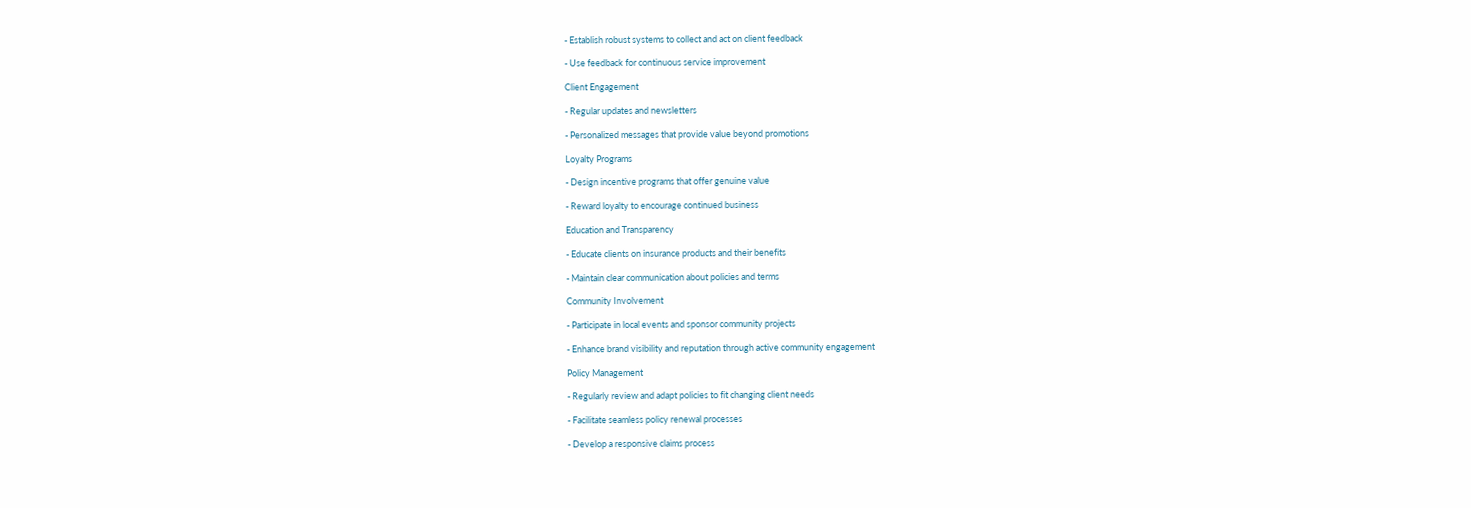- Establish robust systems to collect and act on client feedback

- Use feedback for continuous service improvement

Client Engagement

- Regular updates and newsletters

- Personalized messages that provide value beyond promotions

Loyalty Programs

- Design incentive programs that offer genuine value

- Reward loyalty to encourage continued business

Education and Transparency

- Educate clients on insurance products and their benefits

- Maintain clear communication about policies and terms

Community Involvement

- Participate in local events and sponsor community projects

- Enhance brand visibility and reputation through active community engagement

Policy Management

- Regularly review and adapt policies to fit changing client needs

- Facilitate seamless policy renewal processes

- Develop a responsive claims process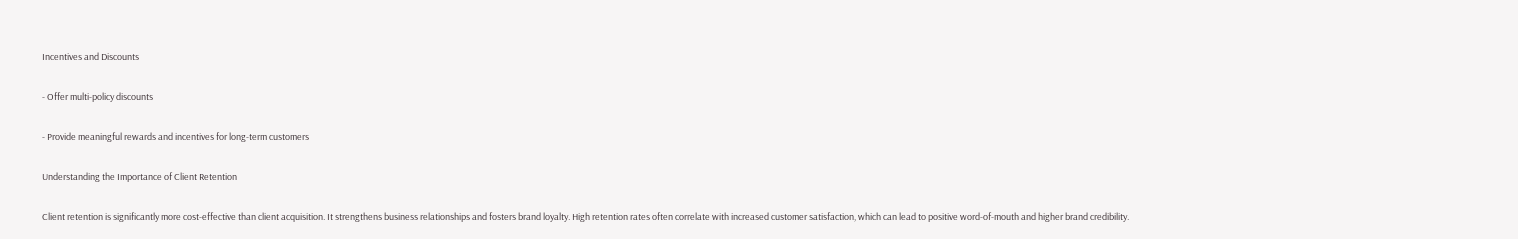Incentives and Discounts

- Offer multi-policy discounts

- Provide meaningful rewards and incentives for long-term customers

Understanding the Importance of Client Retention

Client retention is significantly more cost-effective than client acquisition. It strengthens business relationships and fosters brand loyalty. High retention rates often correlate with increased customer satisfaction, which can lead to positive word-of-mouth and higher brand credibility.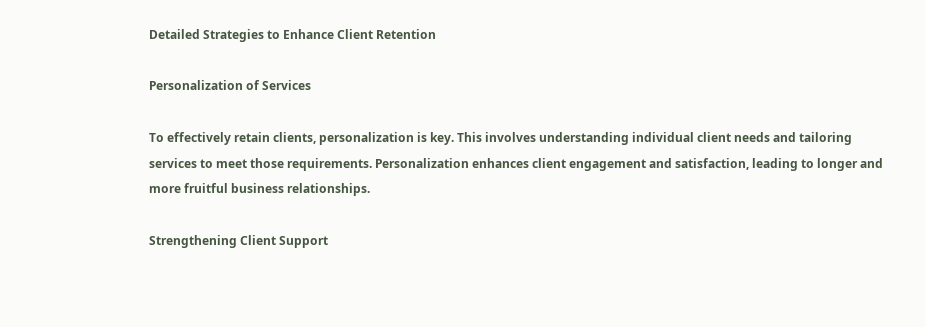Detailed Strategies to Enhance Client Retention

Personalization of Services

To effectively retain clients, personalization is key. This involves understanding individual client needs and tailoring services to meet those requirements. Personalization enhances client engagement and satisfaction, leading to longer and more fruitful business relationships.

Strengthening Client Support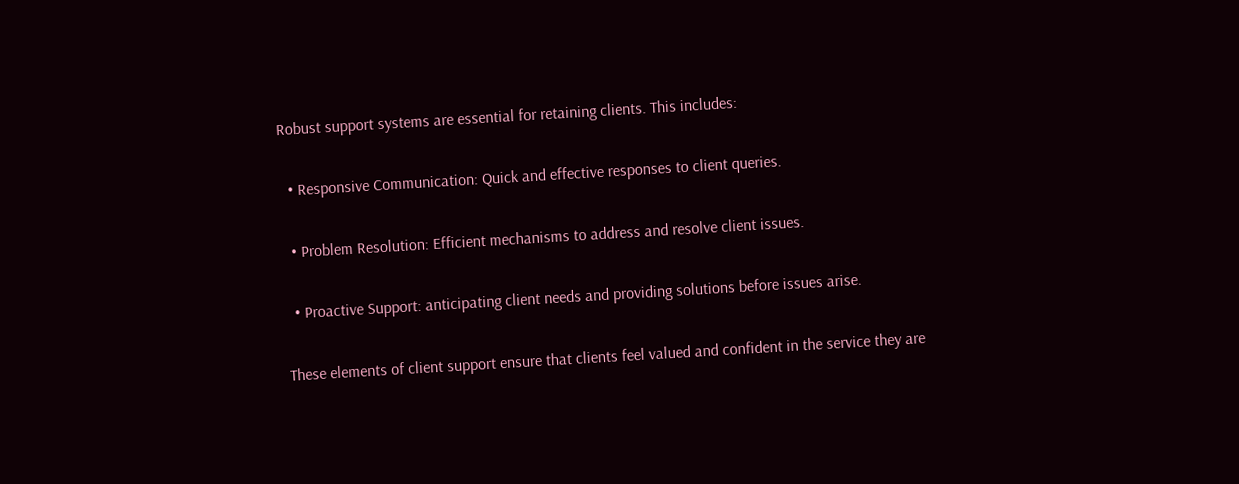Robust support systems are essential for retaining clients. This includes:

  • Responsive Communication: Quick and effective responses to client queries.

  • Problem Resolution: Efficient mechanisms to address and resolve client issues.

  • Proactive Support: anticipating client needs and providing solutions before issues arise.

These elements of client support ensure that clients feel valued and confident in the service they are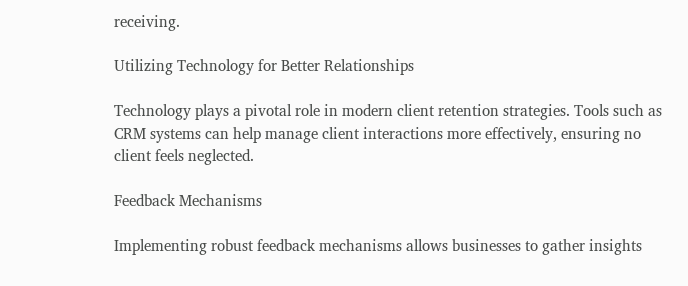receiving.

Utilizing Technology for Better Relationships

Technology plays a pivotal role in modern client retention strategies. Tools such as CRM systems can help manage client interactions more effectively, ensuring no client feels neglected.

Feedback Mechanisms

Implementing robust feedback mechanisms allows businesses to gather insights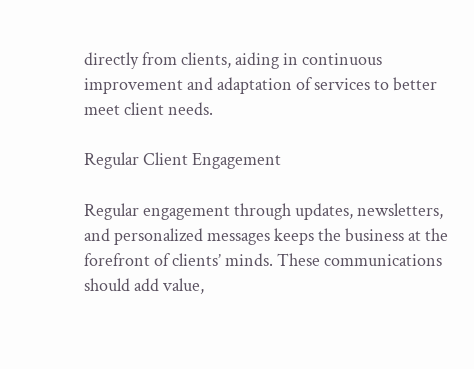directly from clients, aiding in continuous improvement and adaptation of services to better meet client needs.

Regular Client Engagement

Regular engagement through updates, newsletters, and personalized messages keeps the business at the forefront of clients’ minds. These communications should add value,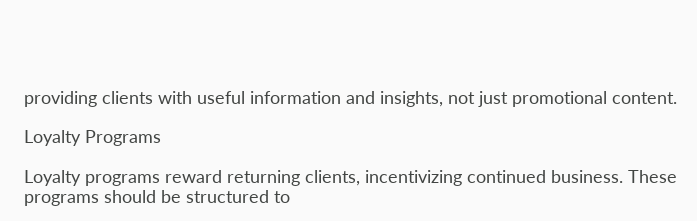providing clients with useful information and insights, not just promotional content.

Loyalty Programs

Loyalty programs reward returning clients, incentivizing continued business. These programs should be structured to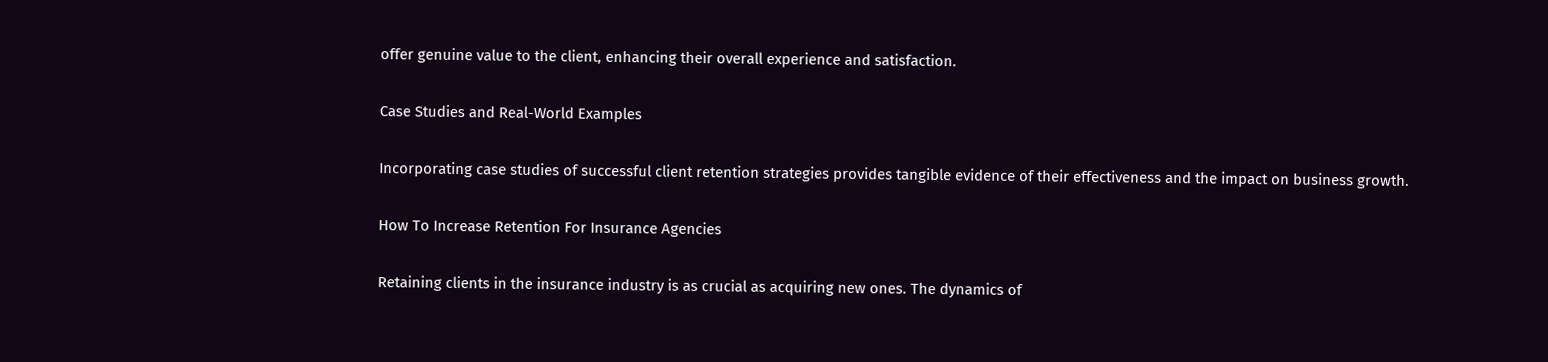offer genuine value to the client, enhancing their overall experience and satisfaction.

Case Studies and Real-World Examples

Incorporating case studies of successful client retention strategies provides tangible evidence of their effectiveness and the impact on business growth.

How To Increase Retention For Insurance Agencies

Retaining clients in the insurance industry is as crucial as acquiring new ones. The dynamics of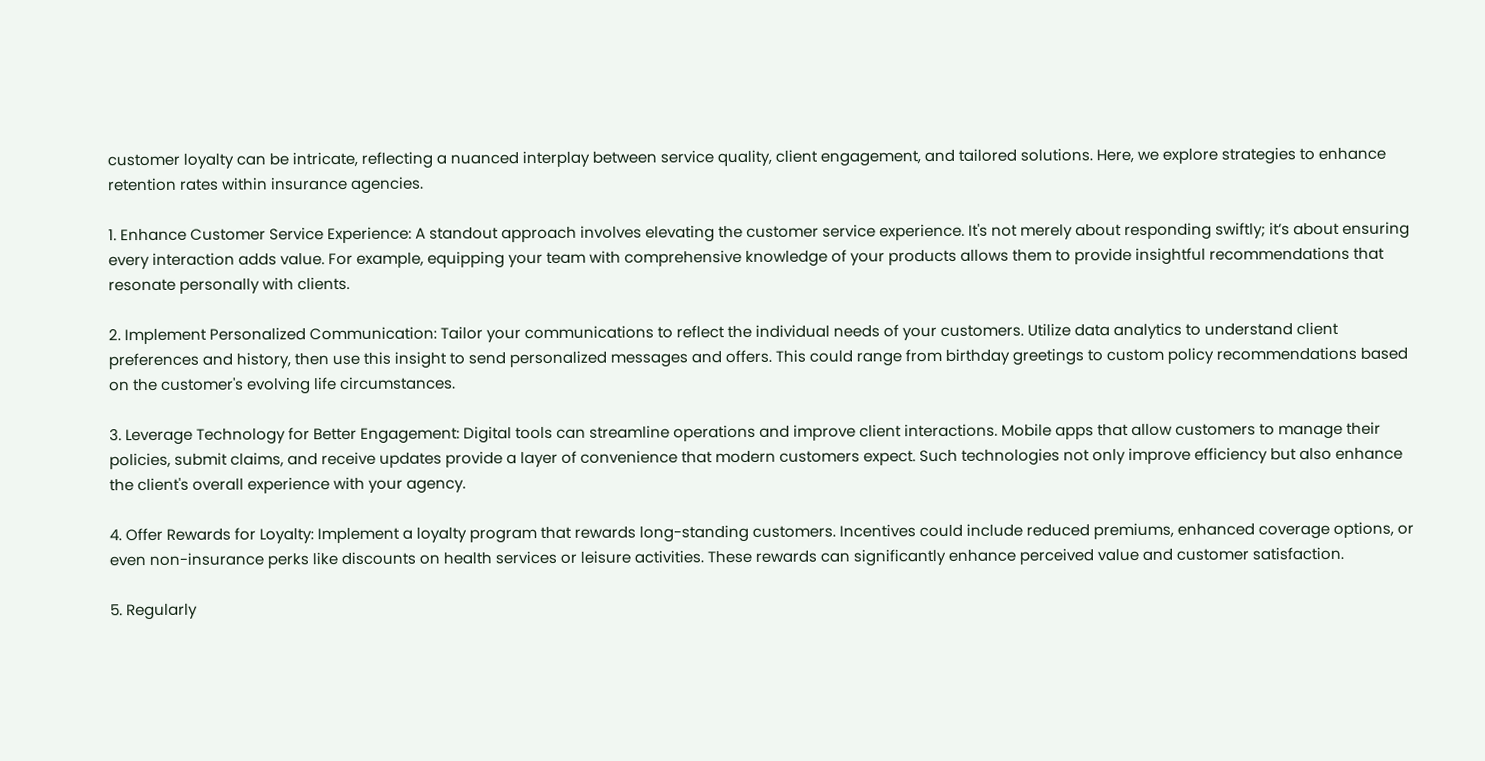customer loyalty can be intricate, reflecting a nuanced interplay between service quality, client engagement, and tailored solutions. Here, we explore strategies to enhance retention rates within insurance agencies.

1. Enhance Customer Service Experience: A standout approach involves elevating the customer service experience. It's not merely about responding swiftly; it’s about ensuring every interaction adds value. For example, equipping your team with comprehensive knowledge of your products allows them to provide insightful recommendations that resonate personally with clients.

2. Implement Personalized Communication: Tailor your communications to reflect the individual needs of your customers. Utilize data analytics to understand client preferences and history, then use this insight to send personalized messages and offers. This could range from birthday greetings to custom policy recommendations based on the customer's evolving life circumstances.

3. Leverage Technology for Better Engagement: Digital tools can streamline operations and improve client interactions. Mobile apps that allow customers to manage their policies, submit claims, and receive updates provide a layer of convenience that modern customers expect. Such technologies not only improve efficiency but also enhance the client's overall experience with your agency.

4. Offer Rewards for Loyalty: Implement a loyalty program that rewards long-standing customers. Incentives could include reduced premiums, enhanced coverage options, or even non-insurance perks like discounts on health services or leisure activities. These rewards can significantly enhance perceived value and customer satisfaction.

5. Regularly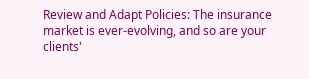Review and Adapt Policies: The insurance market is ever-evolving, and so are your clients'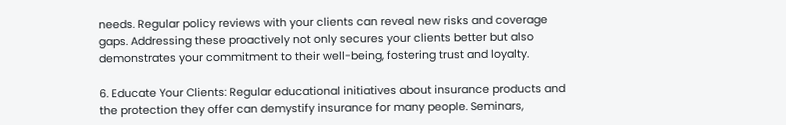needs. Regular policy reviews with your clients can reveal new risks and coverage gaps. Addressing these proactively not only secures your clients better but also demonstrates your commitment to their well-being, fostering trust and loyalty.

6. Educate Your Clients: Regular educational initiatives about insurance products and the protection they offer can demystify insurance for many people. Seminars,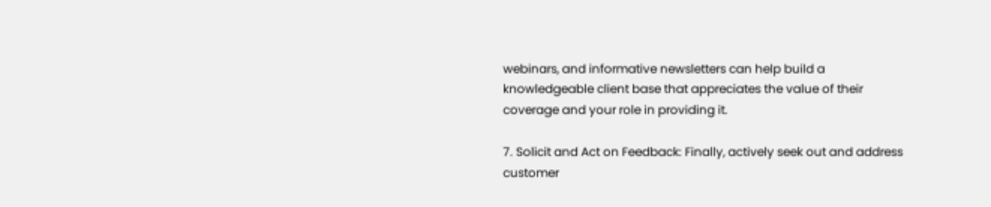webinars, and informative newsletters can help build a knowledgeable client base that appreciates the value of their coverage and your role in providing it.

7. Solicit and Act on Feedback: Finally, actively seek out and address customer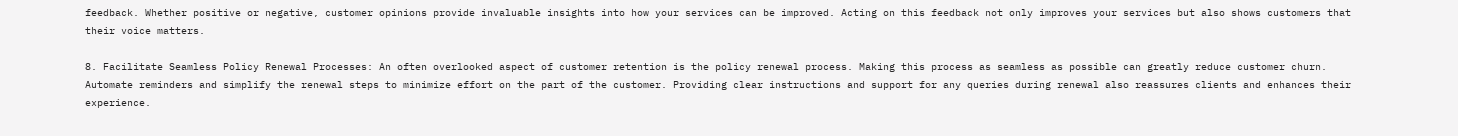feedback. Whether positive or negative, customer opinions provide invaluable insights into how your services can be improved. Acting on this feedback not only improves your services but also shows customers that their voice matters.

8. Facilitate Seamless Policy Renewal Processes: An often overlooked aspect of customer retention is the policy renewal process. Making this process as seamless as possible can greatly reduce customer churn. Automate reminders and simplify the renewal steps to minimize effort on the part of the customer. Providing clear instructions and support for any queries during renewal also reassures clients and enhances their experience.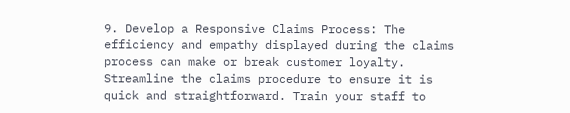9. Develop a Responsive Claims Process: The efficiency and empathy displayed during the claims process can make or break customer loyalty. Streamline the claims procedure to ensure it is quick and straightforward. Train your staff to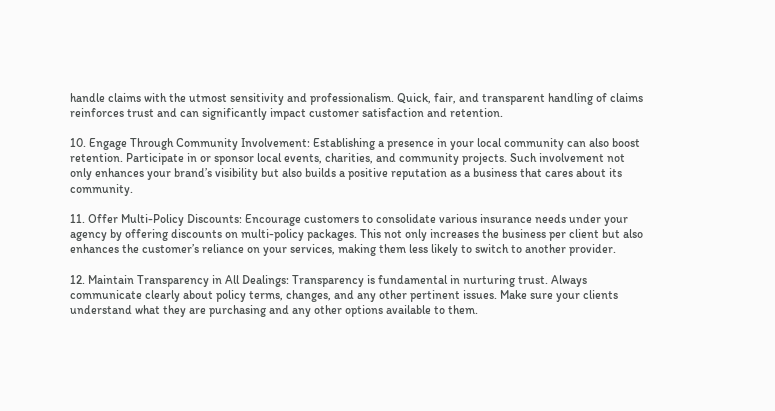handle claims with the utmost sensitivity and professionalism. Quick, fair, and transparent handling of claims reinforces trust and can significantly impact customer satisfaction and retention.

10. Engage Through Community Involvement: Establishing a presence in your local community can also boost retention. Participate in or sponsor local events, charities, and community projects. Such involvement not only enhances your brand’s visibility but also builds a positive reputation as a business that cares about its community.

11. Offer Multi-Policy Discounts: Encourage customers to consolidate various insurance needs under your agency by offering discounts on multi-policy packages. This not only increases the business per client but also enhances the customer’s reliance on your services, making them less likely to switch to another provider.

12. Maintain Transparency in All Dealings: Transparency is fundamental in nurturing trust. Always communicate clearly about policy terms, changes, and any other pertinent issues. Make sure your clients understand what they are purchasing and any other options available to them.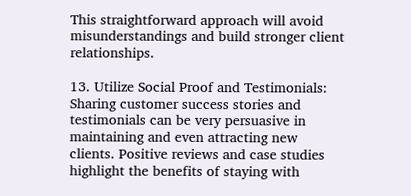This straightforward approach will avoid misunderstandings and build stronger client relationships.

13. Utilize Social Proof and Testimonials: Sharing customer success stories and testimonials can be very persuasive in maintaining and even attracting new clients. Positive reviews and case studies highlight the benefits of staying with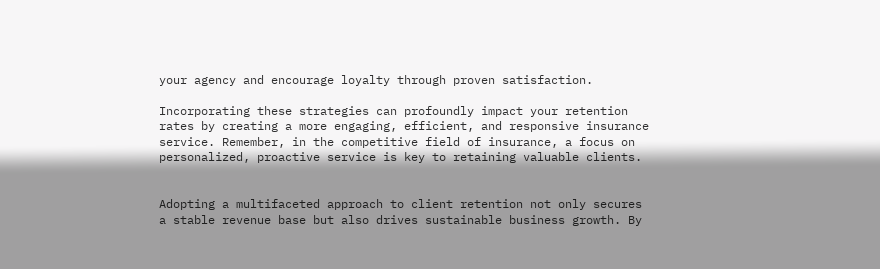your agency and encourage loyalty through proven satisfaction.

Incorporating these strategies can profoundly impact your retention rates by creating a more engaging, efficient, and responsive insurance service. Remember, in the competitive field of insurance, a focus on personalized, proactive service is key to retaining valuable clients.


Adopting a multifaceted approach to client retention not only secures a stable revenue base but also drives sustainable business growth. By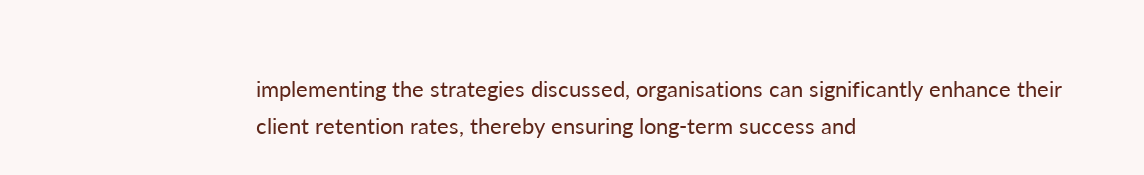implementing the strategies discussed, organisations can significantly enhance their client retention rates, thereby ensuring long-term success and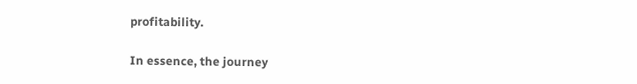profitability.

In essence, the journey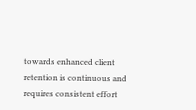towards enhanced client retention is continuous and requires consistent effort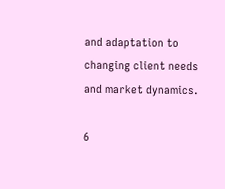and adaptation to changing client needs and market dynamics.

6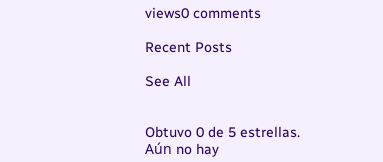views0 comments

Recent Posts

See All


Obtuvo 0 de 5 estrellas.
Aún no hay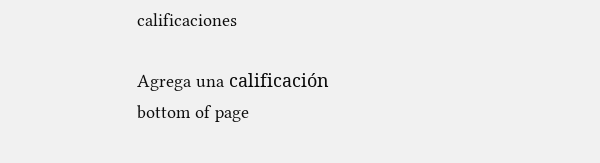calificaciones

Agrega una calificación
bottom of page